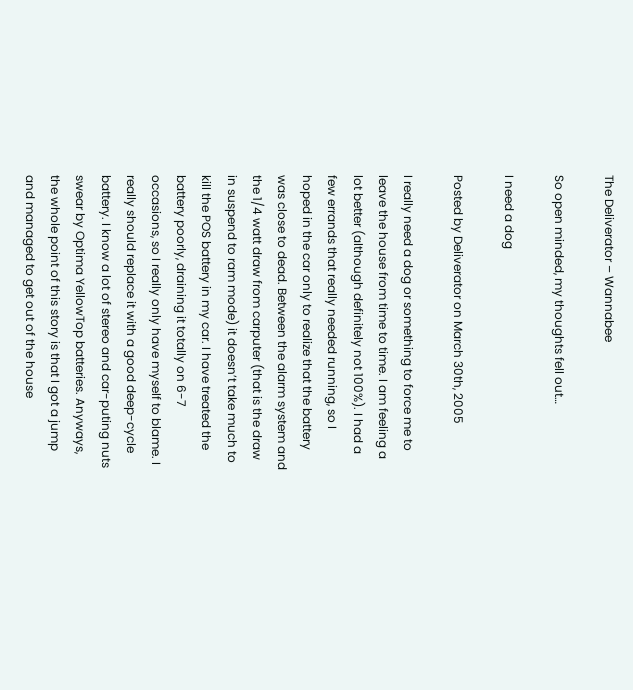The Deliverator – Wannabee

So open minded, my thoughts fell out…

I need a dog

Posted by Deliverator on March 30th, 2005

I really need a dog or something to force me to leave the house from time to time. I am feeling a lot better (although definitely not 100%). I had a few errands that really needed running, so I hoped in the car only to realize that the battery was close to dead. Between the alarm system and the 1/4 watt draw from carputer (that is the draw in suspend to ram mode) it doesn’t take much to kill the POS battery in my car. I have treated the battery poorly, draining it totally on 6-7 occasions, so I really only have myself to blame. I really should replace it with a good deep-cycle battery. I know a lot of stereo and car-puting nuts swear by Optima YellowTop batteries. Anyways, the whole point of this story is that I got a jump and managed to get out of the house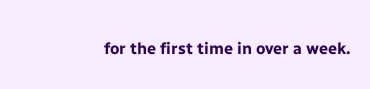for the first time in over a week.